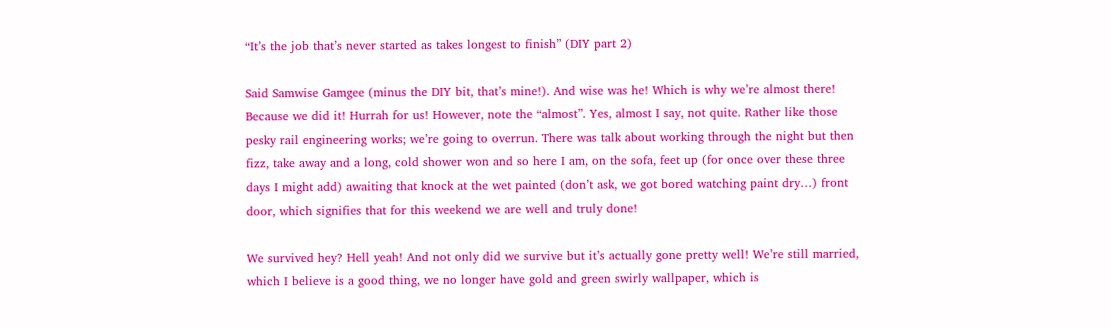“It’s the job that’s never started as takes longest to finish” (DIY part 2)

Said Samwise Gamgee (minus the DIY bit, that’s mine!). And wise was he! Which is why we’re almost there! Because we did it! Hurrah for us! However, note the “almost”. Yes, almost I say, not quite. Rather like those pesky rail engineering works; we’re going to overrun. There was talk about working through the night but then fizz, take away and a long, cold shower won and so here I am, on the sofa, feet up (for once over these three days I might add) awaiting that knock at the wet painted (don’t ask, we got bored watching paint dry…) front door, which signifies that for this weekend we are well and truly done!

We survived hey? Hell yeah! And not only did we survive but it’s actually gone pretty well! We’re still married, which I believe is a good thing, we no longer have gold and green swirly wallpaper, which is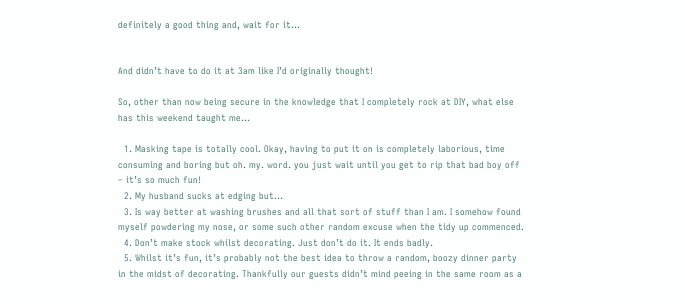definitely a good thing and, wait for it…


And didn’t have to do it at 3am like I’d originally thought!

So, other than now being secure in the knowledge that I completely rock at DIY, what else has this weekend taught me…

  1. Masking tape is totally cool. Okay, having to put it on is completely laborious, time consuming and boring but oh. my. word. you just wait until you get to rip that bad boy off – it’s so much fun!
  2. My husband sucks at edging but…
  3. Is way better at washing brushes and all that sort of stuff than I am. I somehow found myself powdering my nose, or some such other random excuse when the tidy up commenced.
  4. Don’t make stock whilst decorating. Just don’t do it. It ends badly.
  5. Whilst it’s fun, it’s probably not the best idea to throw a random, boozy dinner party in the midst of decorating. Thankfully our guests didn’t mind peeing in the same room as a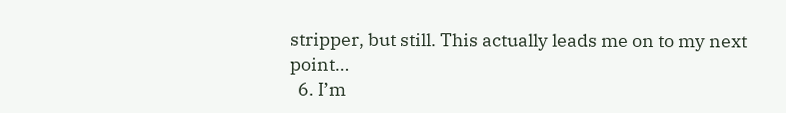stripper, but still. This actually leads me on to my next point…
  6. I’m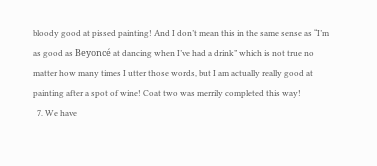bloody good at pissed painting! And I don’t mean this in the same sense as “I’m as good as Beyoncé at dancing when I’ve had a drink” which is not true no matter how many times I utter those words, but I am actually really good at painting after a spot of wine! Coat two was merrily completed this way!
  7. We have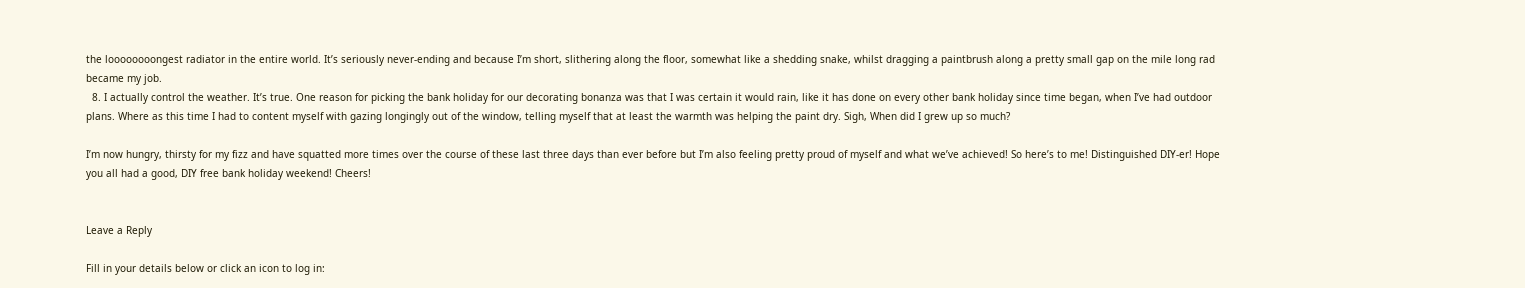the loooooooongest radiator in the entire world. It’s seriously never-ending and because I’m short, slithering along the floor, somewhat like a shedding snake, whilst dragging a paintbrush along a pretty small gap on the mile long rad became my job.
  8. I actually control the weather. It’s true. One reason for picking the bank holiday for our decorating bonanza was that I was certain it would rain, like it has done on every other bank holiday since time began, when I’ve had outdoor plans. Where as this time I had to content myself with gazing longingly out of the window, telling myself that at least the warmth was helping the paint dry. Sigh, When did I grew up so much?

I’m now hungry, thirsty for my fizz and have squatted more times over the course of these last three days than ever before but I’m also feeling pretty proud of myself and what we’ve achieved! So here’s to me! Distinguished DIY-er! Hope you all had a good, DIY free bank holiday weekend! Cheers!


Leave a Reply

Fill in your details below or click an icon to log in: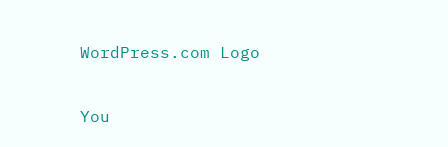WordPress.com Logo

You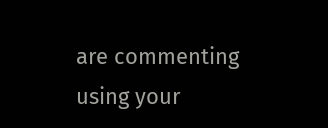are commenting using your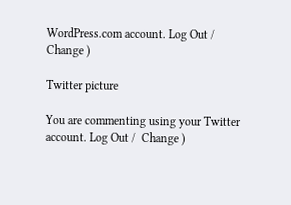WordPress.com account. Log Out /  Change )

Twitter picture

You are commenting using your Twitter account. Log Out /  Change )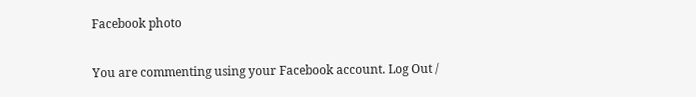Facebook photo

You are commenting using your Facebook account. Log Out /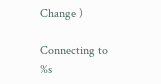Change )

Connecting to %s